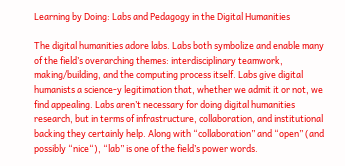Learning by Doing: Labs and Pedagogy in the Digital Humanities

The digital humanities adore labs. Labs both symbolize and enable many of the field’s overarching themes: interdisciplinary teamwork, making/building, and the computing process itself. Labs give digital humanists a science-y legitimation that, whether we admit it or not, we find appealing. Labs aren’t necessary for doing digital humanities research, but in terms of infrastructure, collaboration, and institutional backing they certainly help. Along with “collaboration” and “open” (and possibly “nice“), “lab” is one of the field’s power words.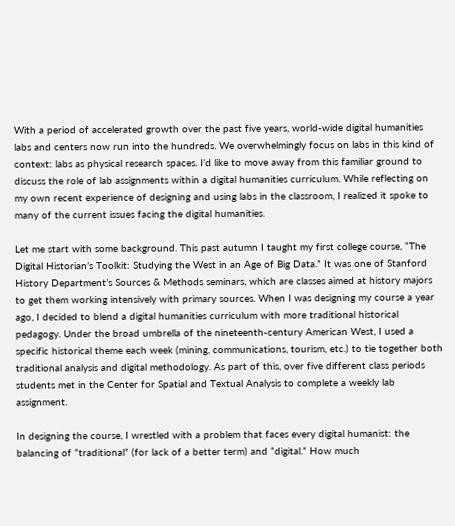With a period of accelerated growth over the past five years, world-wide digital humanities labs and centers now run into the hundreds. We overwhelmingly focus on labs in this kind of context: labs as physical research spaces. I’d like to move away from this familiar ground to discuss the role of lab assignments within a digital humanities curriculum. While reflecting on my own recent experience of designing and using labs in the classroom, I realized it spoke to many of the current issues facing the digital humanities.

Let me start with some background. This past autumn I taught my first college course, “The Digital Historian’s Toolkit: Studying the West in an Age of Big Data.” It was one of Stanford History Department’s Sources & Methods seminars, which are classes aimed at history majors to get them working intensively with primary sources. When I was designing my course a year ago, I decided to blend a digital humanities curriculum with more traditional historical pedagogy. Under the broad umbrella of the nineteenth-century American West, I used a specific historical theme each week (mining, communications, tourism, etc.) to tie together both traditional analysis and digital methodology. As part of this, over five different class periods students met in the Center for Spatial and Textual Analysis to complete a weekly lab assignment.

In designing the course, I wrestled with a problem that faces every digital humanist: the balancing of “traditional” (for lack of a better term) and “digital.” How much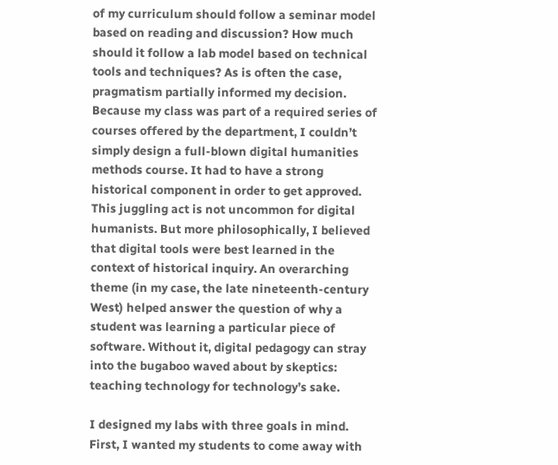of my curriculum should follow a seminar model based on reading and discussion? How much should it follow a lab model based on technical tools and techniques? As is often the case, pragmatism partially informed my decision. Because my class was part of a required series of courses offered by the department, I couldn’t simply design a full-blown digital humanities methods course. It had to have a strong historical component in order to get approved. This juggling act is not uncommon for digital humanists. But more philosophically, I believed that digital tools were best learned in the context of historical inquiry. An overarching theme (in my case, the late nineteenth-century West) helped answer the question of why a student was learning a particular piece of software. Without it, digital pedagogy can stray into the bugaboo waved about by skeptics: teaching technology for technology’s sake.

I designed my labs with three goals in mind. First, I wanted my students to come away with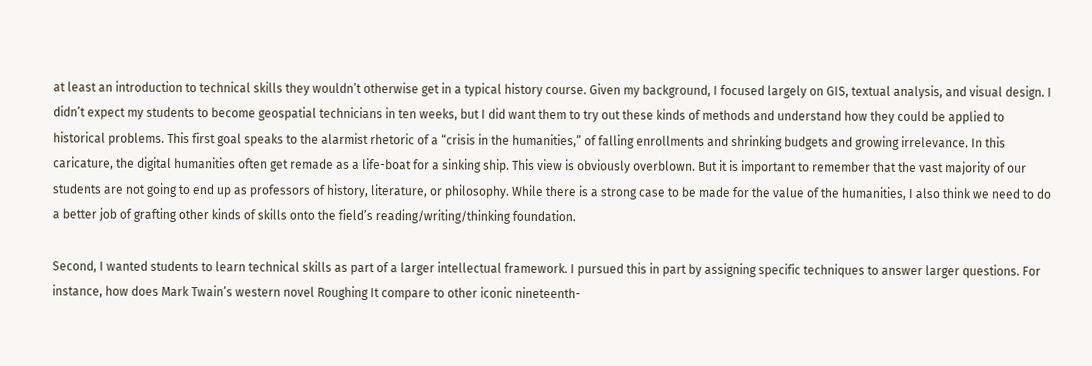at least an introduction to technical skills they wouldn’t otherwise get in a typical history course. Given my background, I focused largely on GIS, textual analysis, and visual design. I didn’t expect my students to become geospatial technicians in ten weeks, but I did want them to try out these kinds of methods and understand how they could be applied to historical problems. This first goal speaks to the alarmist rhetoric of a “crisis in the humanities,” of falling enrollments and shrinking budgets and growing irrelevance. In this caricature, the digital humanities often get remade as a life-boat for a sinking ship. This view is obviously overblown. But it is important to remember that the vast majority of our students are not going to end up as professors of history, literature, or philosophy. While there is a strong case to be made for the value of the humanities, I also think we need to do a better job of grafting other kinds of skills onto the field’s reading/writing/thinking foundation.

Second, I wanted students to learn technical skills as part of a larger intellectual framework. I pursued this in part by assigning specific techniques to answer larger questions. For instance, how does Mark Twain’s western novel Roughing It compare to other iconic nineteenth-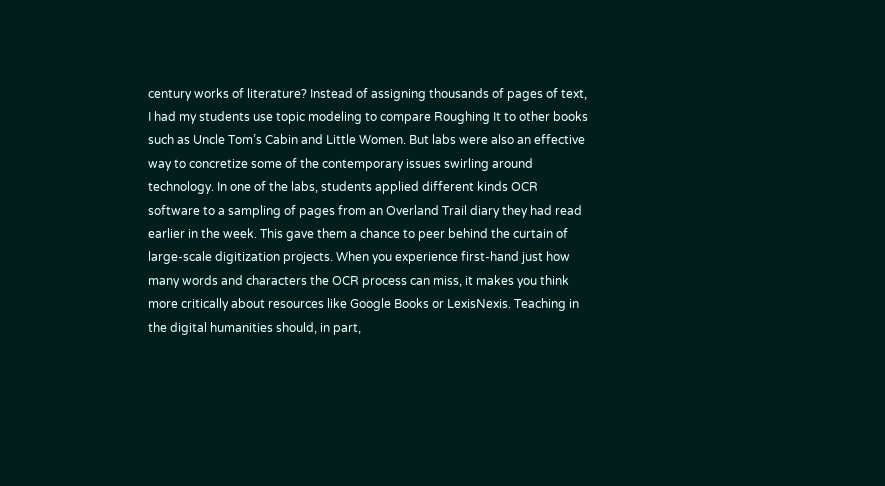century works of literature? Instead of assigning thousands of pages of text, I had my students use topic modeling to compare Roughing It to other books such as Uncle Tom’s Cabin and Little Women. But labs were also an effective way to concretize some of the contemporary issues swirling around technology. In one of the labs, students applied different kinds OCR software to a sampling of pages from an Overland Trail diary they had read earlier in the week. This gave them a chance to peer behind the curtain of large-scale digitization projects. When you experience first-hand just how many words and characters the OCR process can miss, it makes you think more critically about resources like Google Books or LexisNexis. Teaching in the digital humanities should, in part,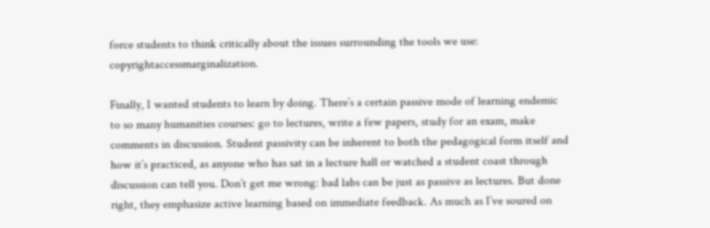force students to think critically about the issues surrounding the tools we use: copyrightaccessmarginalization.

Finally, I wanted students to learn by doing. There’s a certain passive mode of learning endemic to so many humanities courses: go to lectures, write a few papers, study for an exam, make comments in discussion. Student passivity can be inherent to both the pedagogical form itself and how it’s practiced, as anyone who has sat in a lecture hall or watched a student coast through discussion can tell you. Don’t get me wrong: bad labs can be just as passive as lectures. But done right, they emphasize active learning based on immediate feedback. As much as I’ve soured on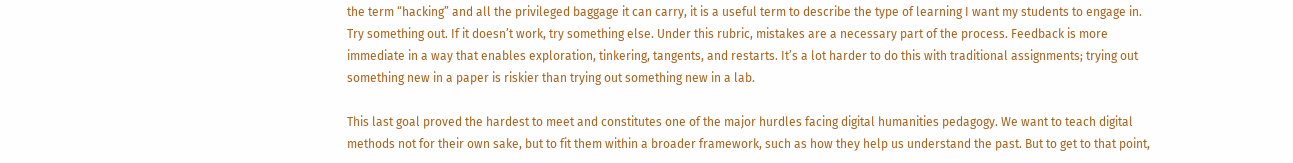the term “hacking” and all the privileged baggage it can carry, it is a useful term to describe the type of learning I want my students to engage in. Try something out. If it doesn’t work, try something else. Under this rubric, mistakes are a necessary part of the process. Feedback is more immediate in a way that enables exploration, tinkering, tangents, and restarts. It’s a lot harder to do this with traditional assignments; trying out something new in a paper is riskier than trying out something new in a lab.

This last goal proved the hardest to meet and constitutes one of the major hurdles facing digital humanities pedagogy. We want to teach digital methods not for their own sake, but to fit them within a broader framework, such as how they help us understand the past. But to get to that point,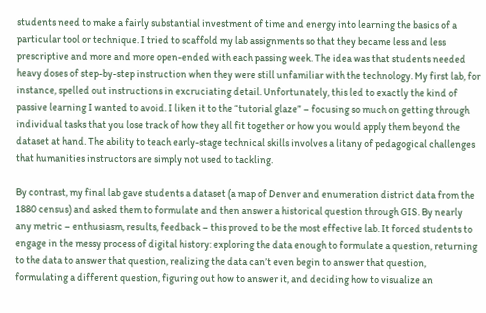students need to make a fairly substantial investment of time and energy into learning the basics of a particular tool or technique. I tried to scaffold my lab assignments so that they became less and less prescriptive and more and more open-ended with each passing week. The idea was that students needed heavy doses of step-by-step instruction when they were still unfamiliar with the technology. My first lab, for instance, spelled out instructions in excruciating detail. Unfortunately, this led to exactly the kind of passive learning I wanted to avoid. I liken it to the “tutorial glaze” – focusing so much on getting through individual tasks that you lose track of how they all fit together or how you would apply them beyond the dataset at hand. The ability to teach early-stage technical skills involves a litany of pedagogical challenges that humanities instructors are simply not used to tackling.

By contrast, my final lab gave students a dataset (a map of Denver and enumeration district data from the 1880 census) and asked them to formulate and then answer a historical question through GIS. By nearly any metric – enthusiasm, results, feedback – this proved to be the most effective lab. It forced students to engage in the messy process of digital history: exploring the data enough to formulate a question, returning to the data to answer that question, realizing the data can’t even begin to answer that question, formulating a different question, figuring out how to answer it, and deciding how to visualize an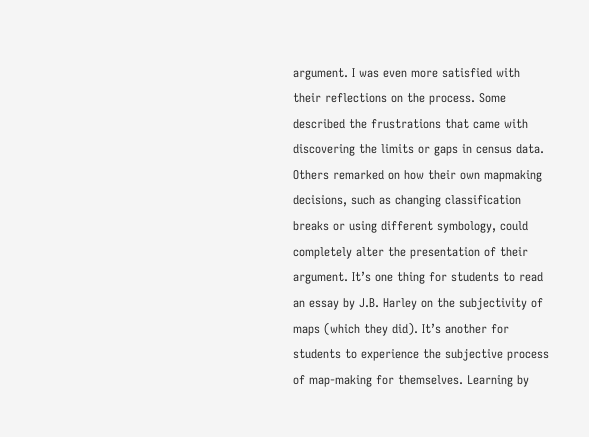argument. I was even more satisfied with their reflections on the process. Some described the frustrations that came with discovering the limits or gaps in census data. Others remarked on how their own mapmaking decisions, such as changing classification breaks or using different symbology, could completely alter the presentation of their argument. It’s one thing for students to read an essay by J.B. Harley on the subjectivity of maps (which they did). It’s another for students to experience the subjective process of map-making for themselves. Learning by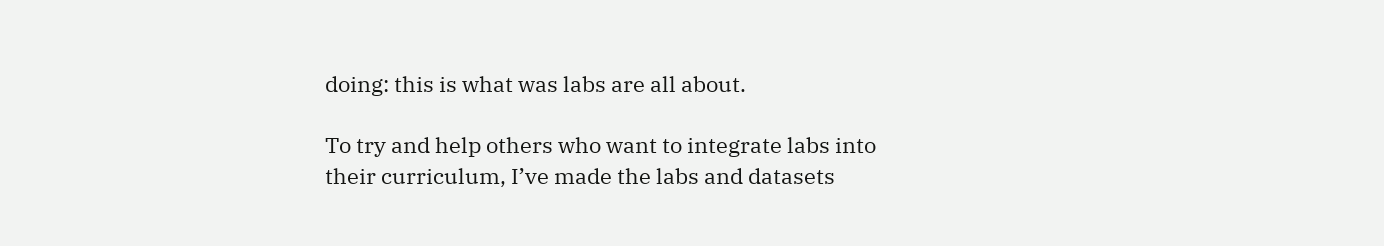doing: this is what was labs are all about.

To try and help others who want to integrate labs into their curriculum, I’ve made the labs and datasets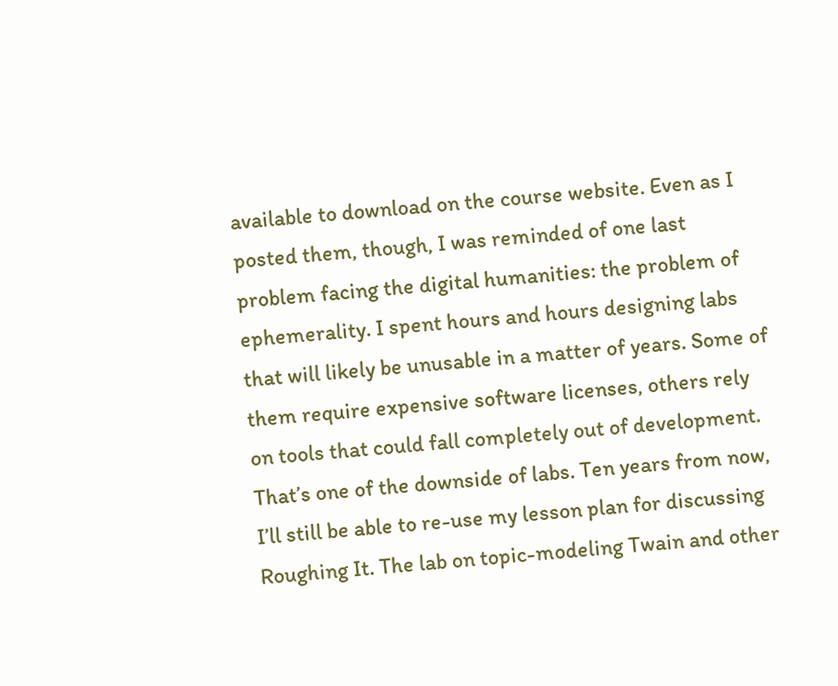available to download on the course website. Even as I posted them, though, I was reminded of one last problem facing the digital humanities: the problem of ephemerality. I spent hours and hours designing labs that will likely be unusable in a matter of years. Some of them require expensive software licenses, others rely on tools that could fall completely out of development. That’s one of the downside of labs. Ten years from now, I’ll still be able to re-use my lesson plan for discussing Roughing It. The lab on topic-modeling Twain and other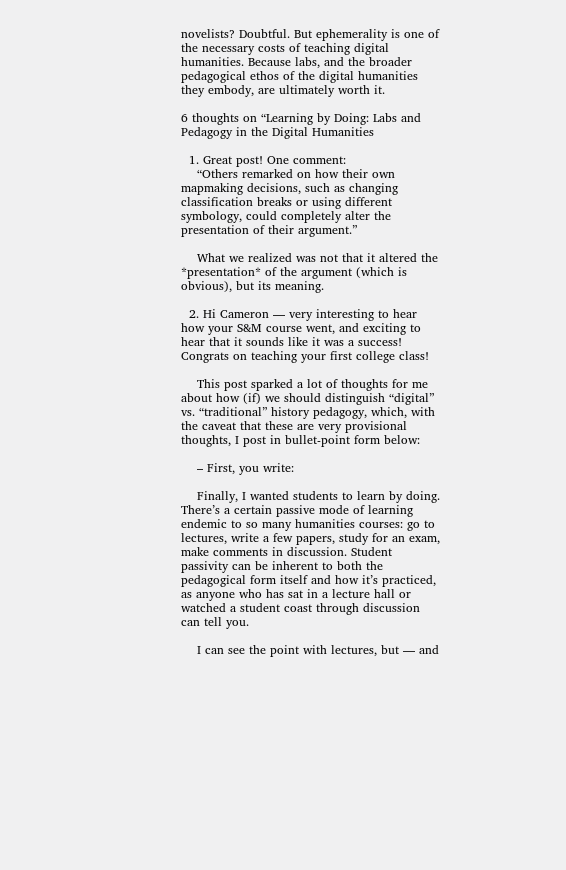novelists? Doubtful. But ephemerality is one of the necessary costs of teaching digital humanities. Because labs, and the broader pedagogical ethos of the digital humanities they embody, are ultimately worth it.

6 thoughts on “Learning by Doing: Labs and Pedagogy in the Digital Humanities

  1. Great post! One comment:
    “Others remarked on how their own mapmaking decisions, such as changing classification breaks or using different symbology, could completely alter the presentation of their argument.”

    What we realized was not that it altered the *presentation* of the argument (which is obvious), but its meaning.

  2. Hi Cameron — very interesting to hear how your S&M course went, and exciting to hear that it sounds like it was a success! Congrats on teaching your first college class!

    This post sparked a lot of thoughts for me about how (if) we should distinguish “digital” vs. “traditional” history pedagogy, which, with the caveat that these are very provisional thoughts, I post in bullet-point form below:

    – First, you write:

    Finally, I wanted students to learn by doing. There’s a certain passive mode of learning endemic to so many humanities courses: go to lectures, write a few papers, study for an exam, make comments in discussion. Student passivity can be inherent to both the pedagogical form itself and how it’s practiced, as anyone who has sat in a lecture hall or watched a student coast through discussion can tell you.

    I can see the point with lectures, but — and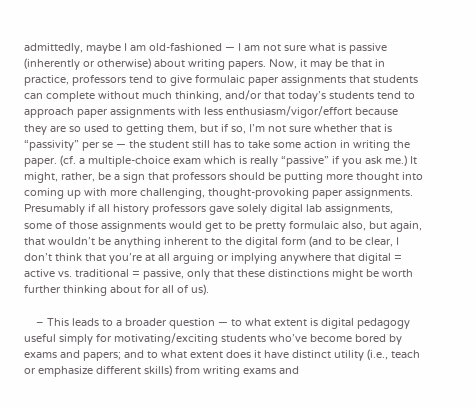admittedly, maybe I am old-fashioned — I am not sure what is passive (inherently or otherwise) about writing papers. Now, it may be that in practice, professors tend to give formulaic paper assignments that students can complete without much thinking, and/or that today’s students tend to approach paper assignments with less enthusiasm/vigor/effort because they are so used to getting them, but if so, I’m not sure whether that is “passivity” per se — the student still has to take some action in writing the paper. (cf. a multiple-choice exam which is really “passive” if you ask me.) It might, rather, be a sign that professors should be putting more thought into coming up with more challenging, thought-provoking paper assignments. Presumably if all history professors gave solely digital lab assignments, some of those assignments would get to be pretty formulaic also, but again, that wouldn’t be anything inherent to the digital form (and to be clear, I don’t think that you’re at all arguing or implying anywhere that digital = active vs. traditional = passive, only that these distinctions might be worth further thinking about for all of us).

    – This leads to a broader question — to what extent is digital pedagogy useful simply for motivating/exciting students who’ve become bored by exams and papers; and to what extent does it have distinct utility (i.e., teach or emphasize different skills) from writing exams and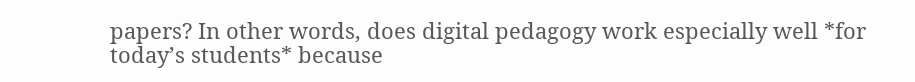papers? In other words, does digital pedagogy work especially well *for today’s students* because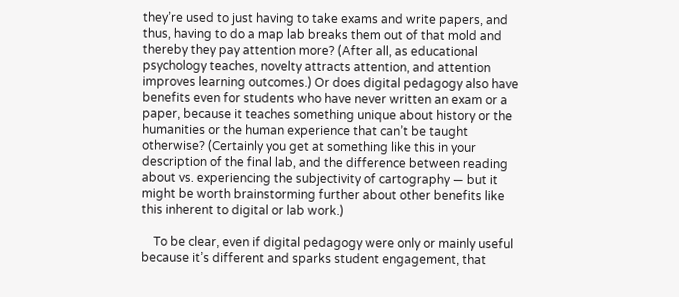they’re used to just having to take exams and write papers, and thus, having to do a map lab breaks them out of that mold and thereby they pay attention more? (After all, as educational psychology teaches, novelty attracts attention, and attention improves learning outcomes.) Or does digital pedagogy also have benefits even for students who have never written an exam or a paper, because it teaches something unique about history or the humanities or the human experience that can’t be taught otherwise? (Certainly you get at something like this in your description of the final lab, and the difference between reading about vs. experiencing the subjectivity of cartography — but it might be worth brainstorming further about other benefits like this inherent to digital or lab work.)

    To be clear, even if digital pedagogy were only or mainly useful because it’s different and sparks student engagement, that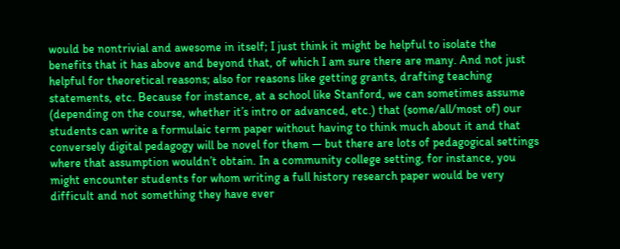would be nontrivial and awesome in itself; I just think it might be helpful to isolate the benefits that it has above and beyond that, of which I am sure there are many. And not just helpful for theoretical reasons; also for reasons like getting grants, drafting teaching statements, etc. Because for instance, at a school like Stanford, we can sometimes assume (depending on the course, whether it’s intro or advanced, etc.) that (some/all/most of) our students can write a formulaic term paper without having to think much about it and that conversely digital pedagogy will be novel for them — but there are lots of pedagogical settings where that assumption wouldn’t obtain. In a community college setting, for instance, you might encounter students for whom writing a full history research paper would be very difficult and not something they have ever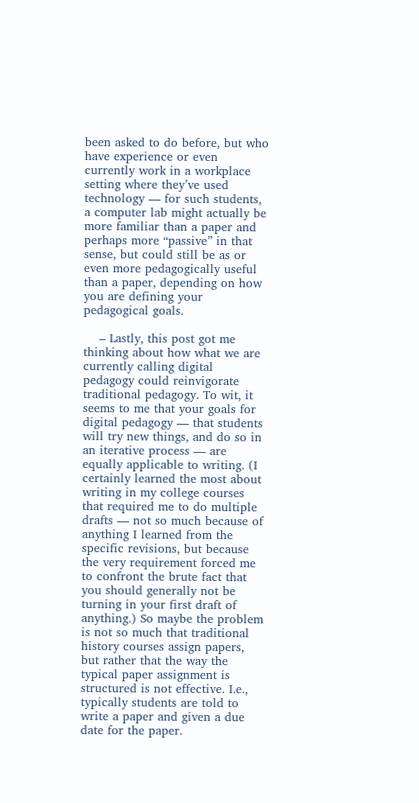been asked to do before, but who have experience or even currently work in a workplace setting where they’ve used technology — for such students, a computer lab might actually be more familiar than a paper and perhaps more “passive” in that sense, but could still be as or even more pedagogically useful than a paper, depending on how you are defining your pedagogical goals.

    – Lastly, this post got me thinking about how what we are currently calling digital pedagogy could reinvigorate traditional pedagogy. To wit, it seems to me that your goals for digital pedagogy — that students will try new things, and do so in an iterative process — are equally applicable to writing. (I certainly learned the most about writing in my college courses that required me to do multiple drafts — not so much because of anything I learned from the specific revisions, but because the very requirement forced me to confront the brute fact that you should generally not be turning in your first draft of anything.) So maybe the problem is not so much that traditional history courses assign papers, but rather that the way the typical paper assignment is structured is not effective. I.e., typically students are told to write a paper and given a due date for the paper.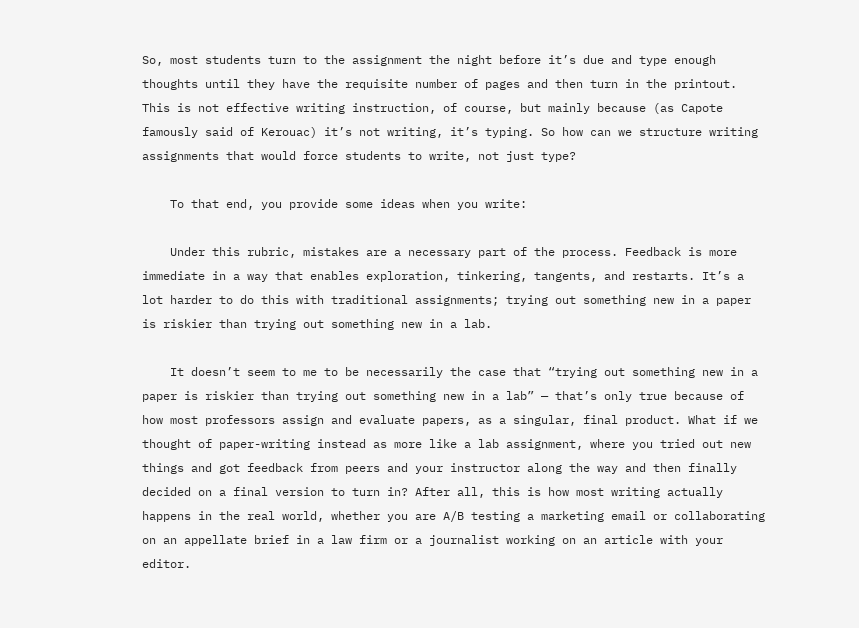So, most students turn to the assignment the night before it’s due and type enough thoughts until they have the requisite number of pages and then turn in the printout. This is not effective writing instruction, of course, but mainly because (as Capote famously said of Kerouac) it’s not writing, it’s typing. So how can we structure writing assignments that would force students to write, not just type?

    To that end, you provide some ideas when you write:

    Under this rubric, mistakes are a necessary part of the process. Feedback is more immediate in a way that enables exploration, tinkering, tangents, and restarts. It’s a lot harder to do this with traditional assignments; trying out something new in a paper is riskier than trying out something new in a lab.

    It doesn’t seem to me to be necessarily the case that “trying out something new in a paper is riskier than trying out something new in a lab” — that’s only true because of how most professors assign and evaluate papers, as a singular, final product. What if we thought of paper-writing instead as more like a lab assignment, where you tried out new things and got feedback from peers and your instructor along the way and then finally decided on a final version to turn in? After all, this is how most writing actually happens in the real world, whether you are A/B testing a marketing email or collaborating on an appellate brief in a law firm or a journalist working on an article with your editor.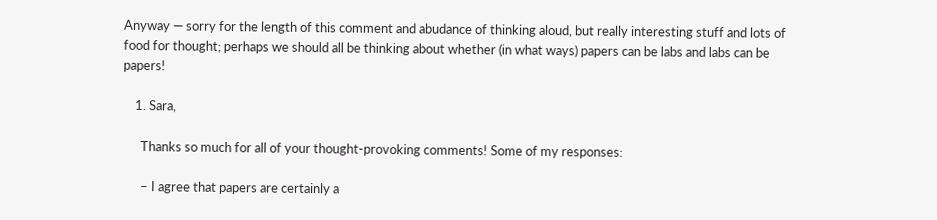Anyway — sorry for the length of this comment and abudance of thinking aloud, but really interesting stuff and lots of food for thought; perhaps we should all be thinking about whether (in what ways) papers can be labs and labs can be papers!

    1. Sara,

      Thanks so much for all of your thought-provoking comments! Some of my responses:

      – I agree that papers are certainly a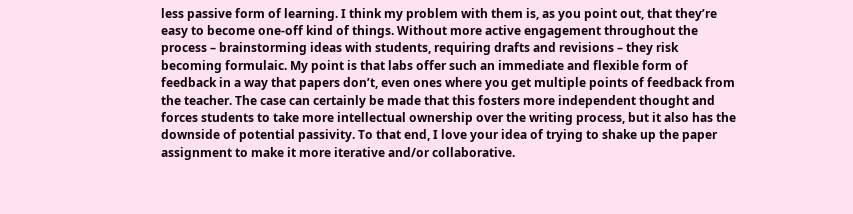less passive form of learning. I think my problem with them is, as you point out, that they’re easy to become one-off kind of things. Without more active engagement throughout the process – brainstorming ideas with students, requiring drafts and revisions – they risk becoming formulaic. My point is that labs offer such an immediate and flexible form of feedback in a way that papers don’t, even ones where you get multiple points of feedback from the teacher. The case can certainly be made that this fosters more independent thought and forces students to take more intellectual ownership over the writing process, but it also has the downside of potential passivity. To that end, I love your idea of trying to shake up the paper assignment to make it more iterative and/or collaborative.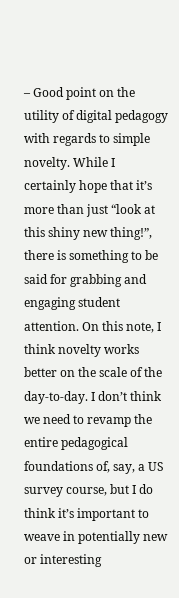– Good point on the utility of digital pedagogy with regards to simple novelty. While I certainly hope that it’s more than just “look at this shiny new thing!”, there is something to be said for grabbing and engaging student attention. On this note, I think novelty works better on the scale of the day-to-day. I don’t think we need to revamp the entire pedagogical foundations of, say, a US survey course, but I do think it’s important to weave in potentially new or interesting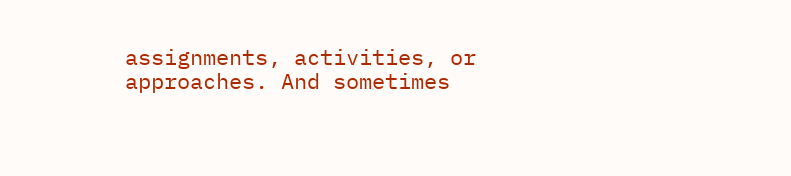assignments, activities, or approaches. And sometimes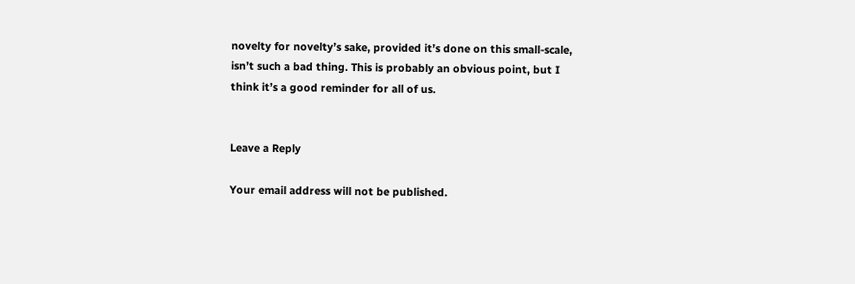novelty for novelty’s sake, provided it’s done on this small-scale, isn’t such a bad thing. This is probably an obvious point, but I think it’s a good reminder for all of us.


Leave a Reply

Your email address will not be published.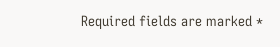Required fields are marked *